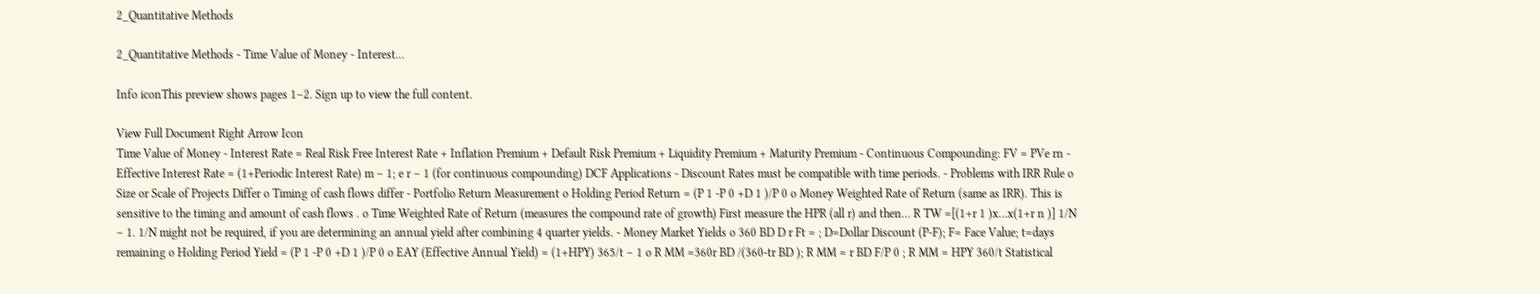2_Quantitative Methods

2_Quantitative Methods - Time Value of Money - Interest...

Info iconThis preview shows pages 1–2. Sign up to view the full content.

View Full Document Right Arrow Icon
Time Value of Money - Interest Rate = Real Risk Free Interest Rate + Inflation Premium + Default Risk Premium + Liquidity Premium + Maturity Premium - Continuous Compounding: FV = PVe rn - Effective Interest Rate = (1+Periodic Interest Rate) m – 1; e r – 1 (for continuous compounding) DCF Applications - Discount Rates must be compatible with time periods. - Problems with IRR Rule o Size or Scale of Projects Differ o Timing of cash flows differ - Portfolio Return Measurement o Holding Period Return = (P 1 -P 0 +D 1 )/P 0 o Money Weighted Rate of Return (same as IRR). This is sensitive to the timing and amount of cash flows . o Time Weighted Rate of Return (measures the compound rate of growth) First measure the HPR (all r) and then… R TW =[(1+r 1 )x…x(1+r n )] 1/N – 1. 1/N might not be required, if you are determining an annual yield after combining 4 quarter yields. - Money Market Yields o 360 BD D r Ft = ; D=Dollar Discount (P-F); F= Face Value; t=days remaining o Holding Period Yield = (P 1 -P 0 +D 1 )/P 0 o EAY (Effective Annual Yield) = (1+HPY) 365/t – 1 o R MM =360r BD /(360-tr BD ); R MM = r BD F/P 0 ; R MM = HPY 360/t Statistical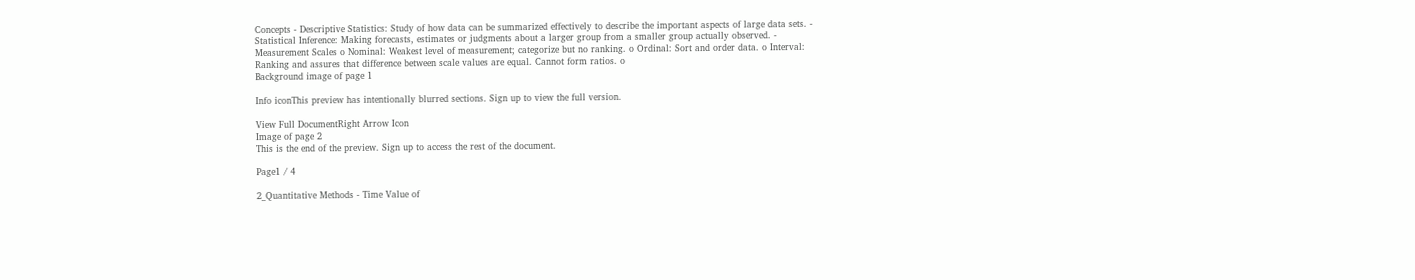Concepts - Descriptive Statistics: Study of how data can be summarized effectively to describe the important aspects of large data sets. - Statistical Inference: Making forecasts, estimates or judgments about a larger group from a smaller group actually observed. - Measurement Scales o Nominal: Weakest level of measurement; categorize but no ranking. o Ordinal: Sort and order data. o Interval: Ranking and assures that difference between scale values are equal. Cannot form ratios. o
Background image of page 1

Info iconThis preview has intentionally blurred sections. Sign up to view the full version.

View Full DocumentRight Arrow Icon
Image of page 2
This is the end of the preview. Sign up to access the rest of the document.

Page1 / 4

2_Quantitative Methods - Time Value of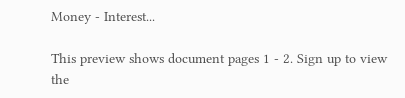Money - Interest...

This preview shows document pages 1 - 2. Sign up to view the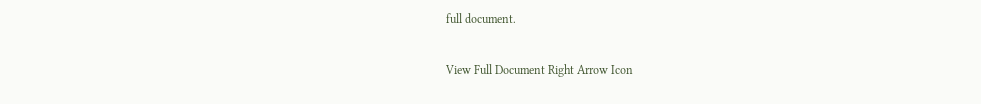full document.

View Full Document Right Arrow Icon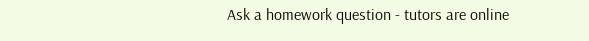Ask a homework question - tutors are online